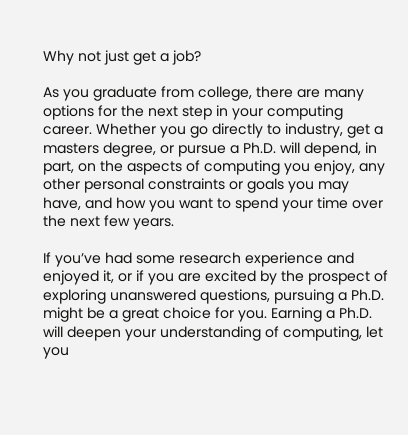Why not just get a job?

As you graduate from college, there are many options for the next step in your computing career. Whether you go directly to industry, get a masters degree, or pursue a Ph.D. will depend, in part, on the aspects of computing you enjoy, any other personal constraints or goals you may have, and how you want to spend your time over the next few years.

If you’ve had some research experience and enjoyed it, or if you are excited by the prospect of exploring unanswered questions, pursuing a Ph.D. might be a great choice for you. Earning a Ph.D. will deepen your understanding of computing, let you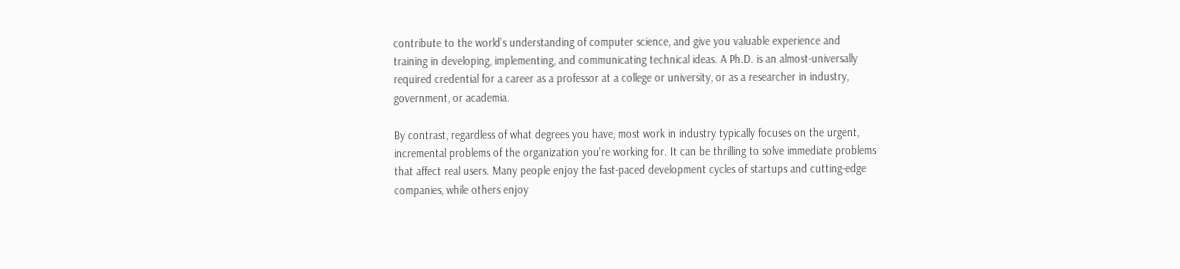contribute to the world’s understanding of computer science, and give you valuable experience and training in developing, implementing, and communicating technical ideas. A Ph.D. is an almost-universally required credential for a career as a professor at a college or university, or as a researcher in industry, government, or academia.

By contrast, regardless of what degrees you have, most work in industry typically focuses on the urgent, incremental problems of the organization you’re working for. It can be thrilling to solve immediate problems that affect real users. Many people enjoy the fast-paced development cycles of startups and cutting-edge companies, while others enjoy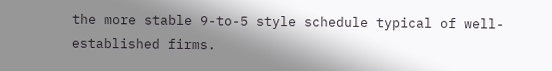the more stable 9-to-5 style schedule typical of well-established firms.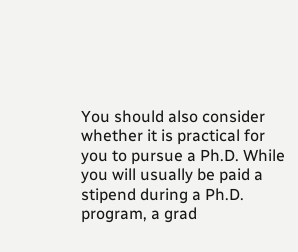You should also consider whether it is practical for you to pursue a Ph.D. While you will usually be paid a stipend during a Ph.D. program, a grad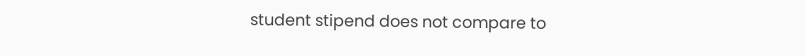student stipend does not compare to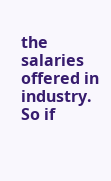the salaries offered in industry. So if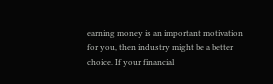earning money is an important motivation for you, then industry might be a better choice. If your financial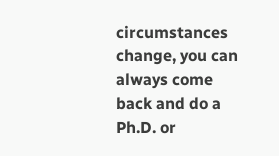circumstances change, you can always come back and do a Ph.D. or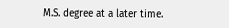M.S. degree at a later time.